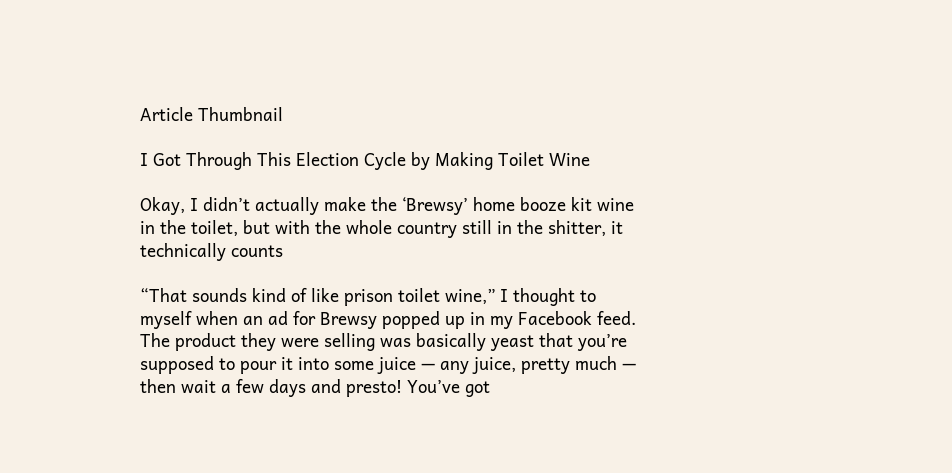Article Thumbnail

I Got Through This Election Cycle by Making Toilet Wine

Okay, I didn’t actually make the ‘Brewsy’ home booze kit wine in the toilet, but with the whole country still in the shitter, it technically counts

“That sounds kind of like prison toilet wine,” I thought to myself when an ad for Brewsy popped up in my Facebook feed. The product they were selling was basically yeast that you’re supposed to pour it into some juice — any juice, pretty much — then wait a few days and presto! You’ve got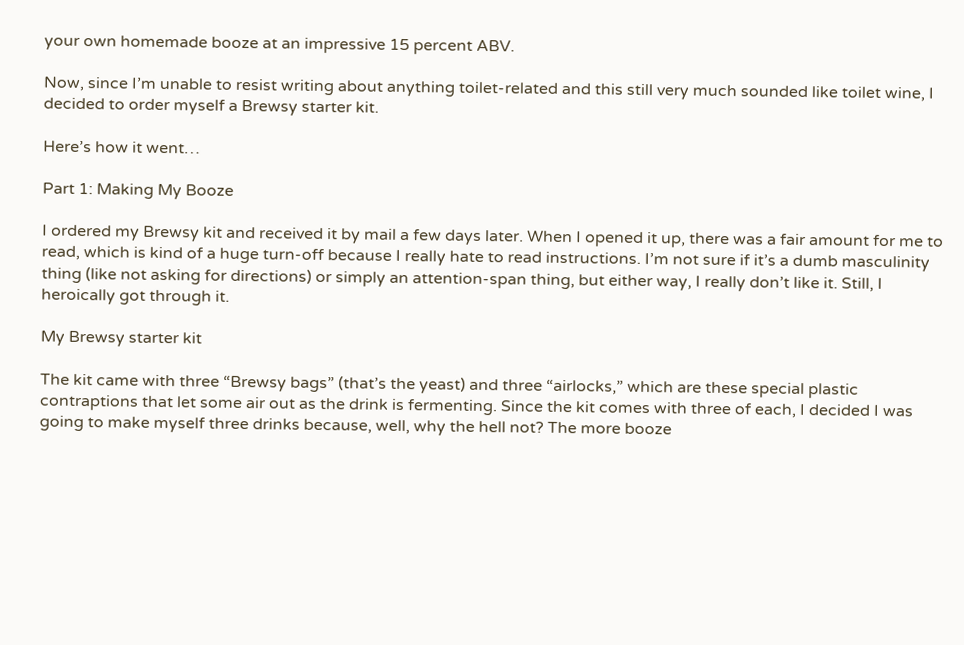your own homemade booze at an impressive 15 percent ABV.

Now, since I’m unable to resist writing about anything toilet-related and this still very much sounded like toilet wine, I decided to order myself a Brewsy starter kit.

Here’s how it went…

Part 1: Making My Booze

I ordered my Brewsy kit and received it by mail a few days later. When I opened it up, there was a fair amount for me to read, which is kind of a huge turn-off because I really hate to read instructions. I’m not sure if it’s a dumb masculinity thing (like not asking for directions) or simply an attention-span thing, but either way, I really don’t like it. Still, I heroically got through it.

My Brewsy starter kit

The kit came with three “Brewsy bags” (that’s the yeast) and three “airlocks,” which are these special plastic contraptions that let some air out as the drink is fermenting. Since the kit comes with three of each, I decided I was going to make myself three drinks because, well, why the hell not? The more booze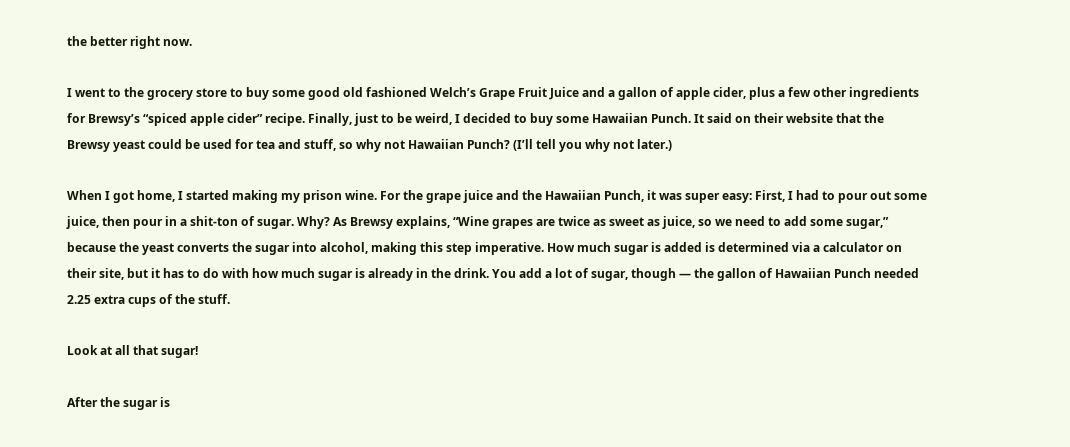the better right now.

I went to the grocery store to buy some good old fashioned Welch’s Grape Fruit Juice and a gallon of apple cider, plus a few other ingredients for Brewsy’s “spiced apple cider” recipe. Finally, just to be weird, I decided to buy some Hawaiian Punch. It said on their website that the Brewsy yeast could be used for tea and stuff, so why not Hawaiian Punch? (I’ll tell you why not later.)

When I got home, I started making my prison wine. For the grape juice and the Hawaiian Punch, it was super easy: First, I had to pour out some juice, then pour in a shit-ton of sugar. Why? As Brewsy explains, “Wine grapes are twice as sweet as juice, so we need to add some sugar,” because the yeast converts the sugar into alcohol, making this step imperative. How much sugar is added is determined via a calculator on their site, but it has to do with how much sugar is already in the drink. You add a lot of sugar, though — the gallon of Hawaiian Punch needed 2.25 extra cups of the stuff.

Look at all that sugar!

After the sugar is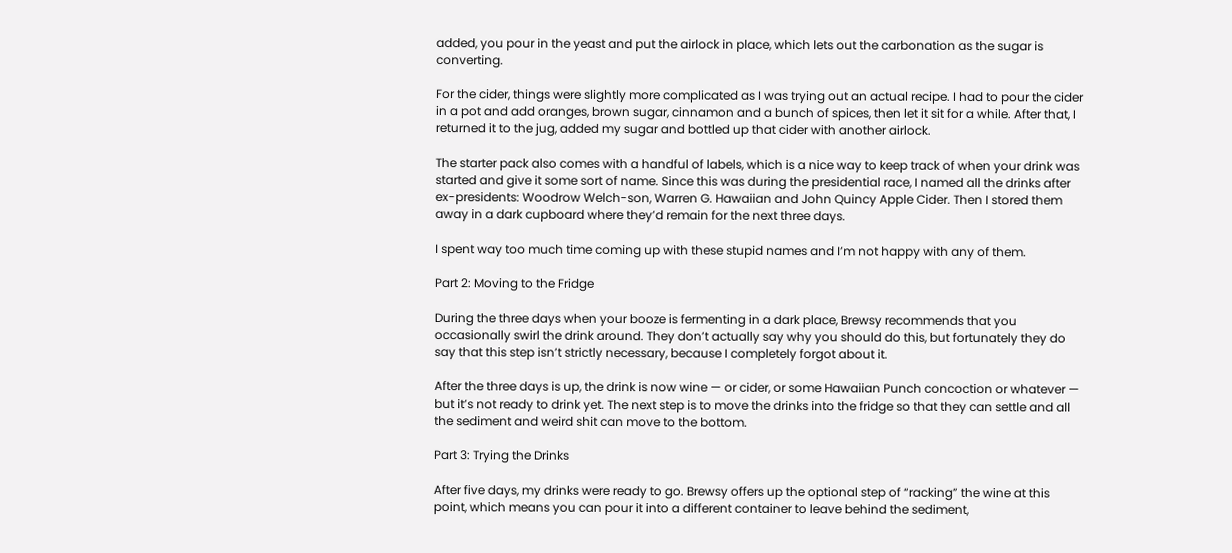added, you pour in the yeast and put the airlock in place, which lets out the carbonation as the sugar is converting.

For the cider, things were slightly more complicated as I was trying out an actual recipe. I had to pour the cider in a pot and add oranges, brown sugar, cinnamon and a bunch of spices, then let it sit for a while. After that, I returned it to the jug, added my sugar and bottled up that cider with another airlock.

The starter pack also comes with a handful of labels, which is a nice way to keep track of when your drink was started and give it some sort of name. Since this was during the presidential race, I named all the drinks after ex-presidents: Woodrow Welch-son, Warren G. Hawaiian and John Quincy Apple Cider. Then I stored them away in a dark cupboard where they’d remain for the next three days.

I spent way too much time coming up with these stupid names and I’m not happy with any of them.

Part 2: Moving to the Fridge

During the three days when your booze is fermenting in a dark place, Brewsy recommends that you occasionally swirl the drink around. They don’t actually say why you should do this, but fortunately they do say that this step isn’t strictly necessary, because I completely forgot about it.

After the three days is up, the drink is now wine — or cider, or some Hawaiian Punch concoction or whatever — but it’s not ready to drink yet. The next step is to move the drinks into the fridge so that they can settle and all the sediment and weird shit can move to the bottom.

Part 3: Trying the Drinks

After five days, my drinks were ready to go. Brewsy offers up the optional step of “racking” the wine at this point, which means you can pour it into a different container to leave behind the sediment,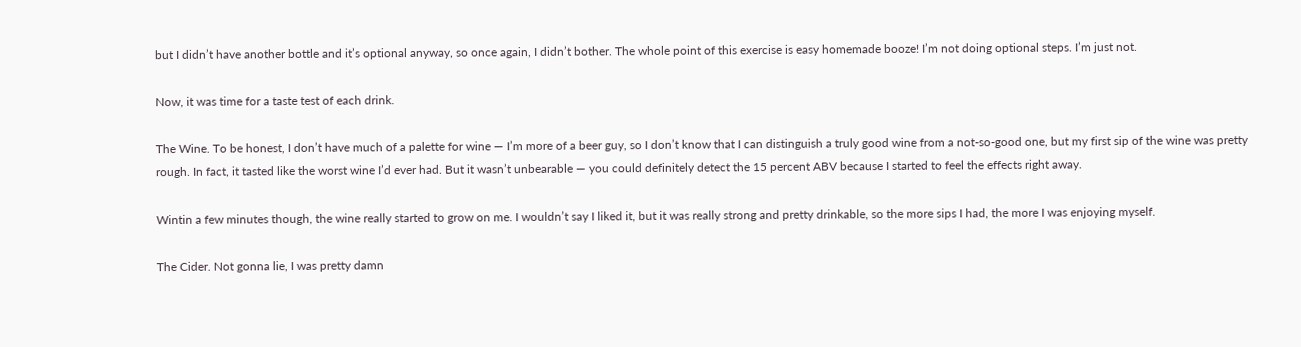but I didn’t have another bottle and it’s optional anyway, so once again, I didn’t bother. The whole point of this exercise is easy homemade booze! I’m not doing optional steps. I’m just not.

Now, it was time for a taste test of each drink.

The Wine. To be honest, I don’t have much of a palette for wine — I’m more of a beer guy, so I don’t know that I can distinguish a truly good wine from a not-so-good one, but my first sip of the wine was pretty rough. In fact, it tasted like the worst wine I’d ever had. But it wasn’t unbearable — you could definitely detect the 15 percent ABV because I started to feel the effects right away.

Wintin a few minutes though, the wine really started to grow on me. I wouldn’t say I liked it, but it was really strong and pretty drinkable, so the more sips I had, the more I was enjoying myself.

The Cider. Not gonna lie, I was pretty damn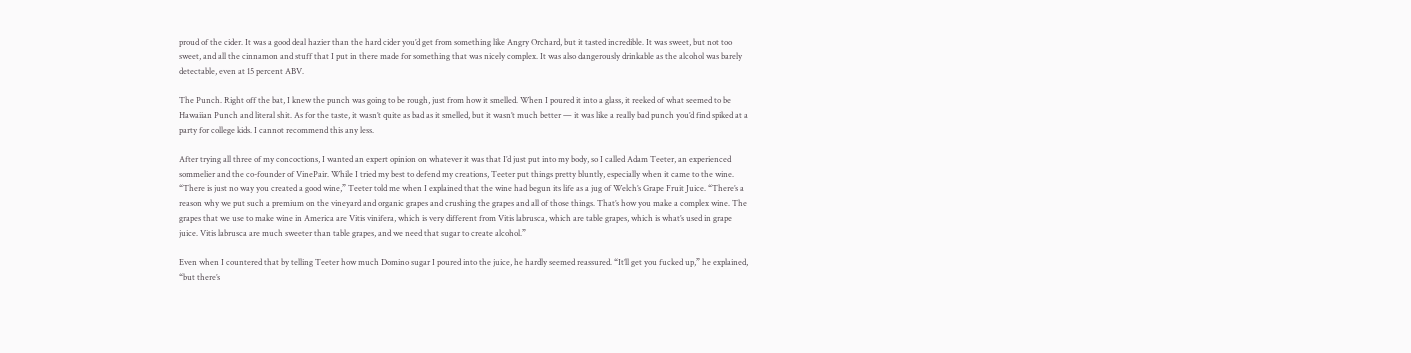proud of the cider. It was a good deal hazier than the hard cider you’d get from something like Angry Orchard, but it tasted incredible. It was sweet, but not too sweet, and all the cinnamon and stuff that I put in there made for something that was nicely complex. It was also dangerously drinkable as the alcohol was barely detectable, even at 15 percent ABV.

The Punch. Right off the bat, I knew the punch was going to be rough, just from how it smelled. When I poured it into a glass, it reeked of what seemed to be Hawaiian Punch and literal shit. As for the taste, it wasn’t quite as bad as it smelled, but it wasn’t much better — it was like a really bad punch you’d find spiked at a party for college kids. I cannot recommend this any less.

After trying all three of my concoctions, I wanted an expert opinion on whatever it was that I’d just put into my body, so I called Adam Teeter, an experienced sommelier and the co-founder of VinePair. While I tried my best to defend my creations, Teeter put things pretty bluntly, especially when it came to the wine. “There is just no way you created a good wine,” Teeter told me when I explained that the wine had begun its life as a jug of Welch’s Grape Fruit Juice. “There’s a reason why we put such a premium on the vineyard and organic grapes and crushing the grapes and all of those things. That’s how you make a complex wine. The grapes that we use to make wine in America are Vitis vinifera, which is very different from Vitis labrusca, which are table grapes, which is what’s used in grape juice. Vitis labrusca are much sweeter than table grapes, and we need that sugar to create alcohol.”

Even when I countered that by telling Teeter how much Domino sugar I poured into the juice, he hardly seemed reassured. “It’ll get you fucked up,” he explained, “but there’s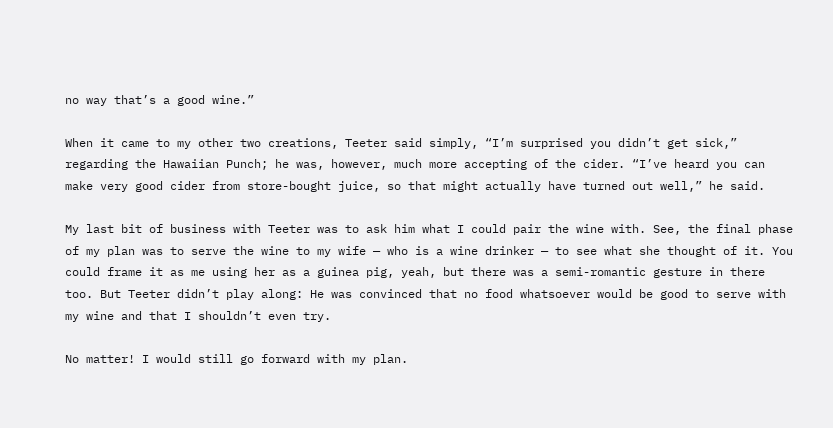no way that’s a good wine.”

When it came to my other two creations, Teeter said simply, “I’m surprised you didn’t get sick,” regarding the Hawaiian Punch; he was, however, much more accepting of the cider. “I’ve heard you can make very good cider from store-bought juice, so that might actually have turned out well,” he said.

My last bit of business with Teeter was to ask him what I could pair the wine with. See, the final phase of my plan was to serve the wine to my wife — who is a wine drinker — to see what she thought of it. You could frame it as me using her as a guinea pig, yeah, but there was a semi-romantic gesture in there too. But Teeter didn’t play along: He was convinced that no food whatsoever would be good to serve with my wine and that I shouldn’t even try.

No matter! I would still go forward with my plan.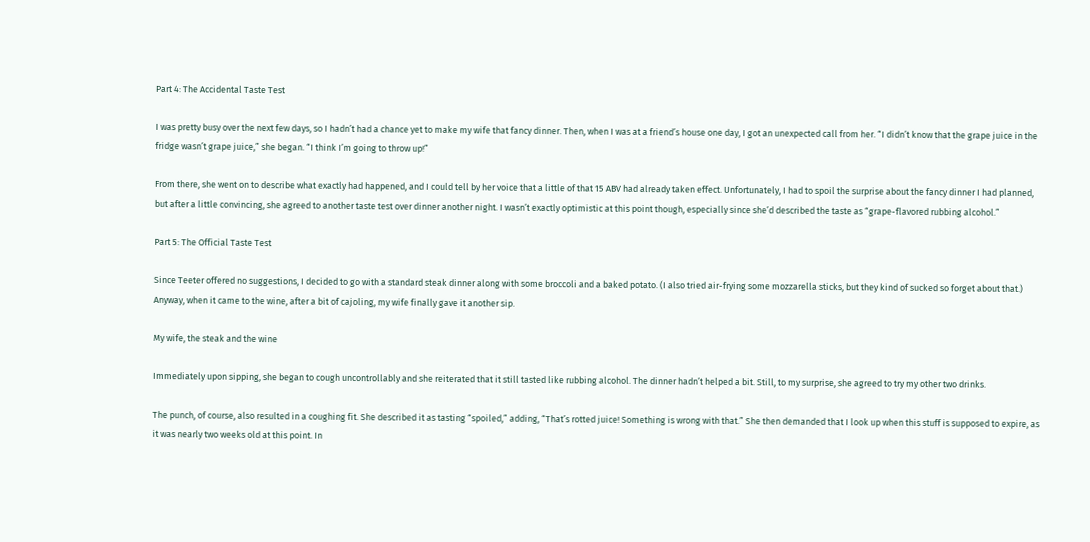Part 4: The Accidental Taste Test

I was pretty busy over the next few days, so I hadn’t had a chance yet to make my wife that fancy dinner. Then, when I was at a friend’s house one day, I got an unexpected call from her. “I didn’t know that the grape juice in the fridge wasn’t grape juice,” she began. “I think I’m going to throw up!”

From there, she went on to describe what exactly had happened, and I could tell by her voice that a little of that 15 ABV had already taken effect. Unfortunately, I had to spoil the surprise about the fancy dinner I had planned, but after a little convincing, she agreed to another taste test over dinner another night. I wasn’t exactly optimistic at this point though, especially since she’d described the taste as “grape-flavored rubbing alcohol.”

Part 5: The Official Taste Test

Since Teeter offered no suggestions, I decided to go with a standard steak dinner along with some broccoli and a baked potato. (I also tried air-frying some mozzarella sticks, but they kind of sucked so forget about that.) Anyway, when it came to the wine, after a bit of cajoling, my wife finally gave it another sip.

My wife, the steak and the wine

Immediately upon sipping, she began to cough uncontrollably and she reiterated that it still tasted like rubbing alcohol. The dinner hadn’t helped a bit. Still, to my surprise, she agreed to try my other two drinks.

The punch, of course, also resulted in a coughing fit. She described it as tasting “spoiled,” adding, “That’s rotted juice! Something is wrong with that.” She then demanded that I look up when this stuff is supposed to expire, as it was nearly two weeks old at this point. In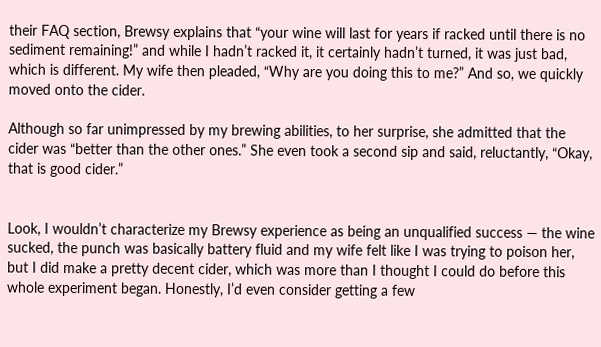their FAQ section, Brewsy explains that “your wine will last for years if racked until there is no sediment remaining!” and while I hadn’t racked it, it certainly hadn’t turned, it was just bad, which is different. My wife then pleaded, “Why are you doing this to me?” And so, we quickly moved onto the cider.

Although so far unimpressed by my brewing abilities, to her surprise, she admitted that the cider was “better than the other ones.” She even took a second sip and said, reluctantly, “Okay, that is good cider.”


Look, I wouldn’t characterize my Brewsy experience as being an unqualified success — the wine sucked, the punch was basically battery fluid and my wife felt like I was trying to poison her, but I did make a pretty decent cider, which was more than I thought I could do before this whole experiment began. Honestly, I’d even consider getting a few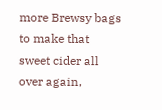more Brewsy bags to make that sweet cider all over again,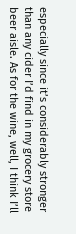especially since it’s considerably stronger than any cider I’d find in my grocery store beer aisle. As for the wine, well, I think I’ll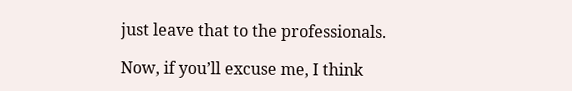just leave that to the professionals.

Now, if you’ll excuse me, I think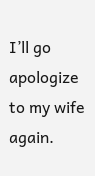I’ll go apologize to my wife again.